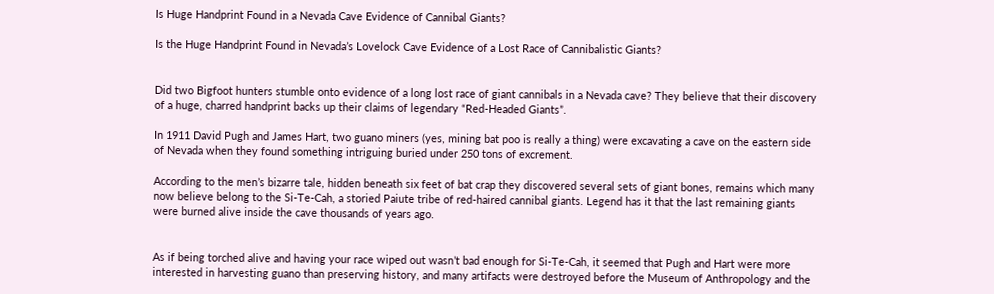Is Huge Handprint Found in a Nevada Cave Evidence of Cannibal Giants?

Is the Huge Handprint Found in Nevada’s Lovelock Cave Evidence of a Lost Race of Cannibalistic Giants?


Did two Bigfoot hunters stumble onto evidence of a long lost race of giant cannibals in a Nevada cave? They believe that their discovery of a huge, charred handprint backs up their claims of legendary “Red-Headed Giants”.

In 1911 David Pugh and James Hart, two guano miners (yes, mining bat poo is really a thing) were excavating a cave on the eastern side of Nevada when they found something intriguing buried under 250 tons of excrement.

According to the men’s bizarre tale, hidden beneath six feet of bat crap they discovered several sets of giant bones, remains which many now believe belong to the Si-Te-Cah, a storied Paiute tribe of red-haired cannibal giants. Legend has it that the last remaining giants were burned alive inside the cave thousands of years ago.


As if being torched alive and having your race wiped out wasn’t bad enough for Si-Te-Cah, it seemed that Pugh and Hart were more interested in harvesting guano than preserving history, and many artifacts were destroyed before the Museum of Anthropology and the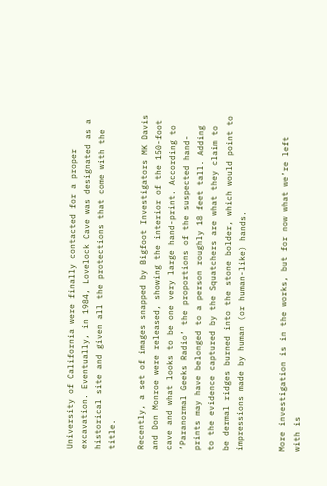University of California were finally contacted for a proper excavation. Eventually, in 1984, Lovelock Cave was designated as a historical site and given all the protections that come with the title.

Recently, a set of images snapped by Bigfoot Investigators MK Davis and Don Monroe were released, showing the interior of the 150-foot cave and what looks to be one very large hand-print. According to ‘Paranormal Geeks Radio’ the proportions of the suspected hand-prints may have belonged to a person roughly 18 feet tall. Adding to the evidence captured by the Squatchers are what they claim to be dermal ridges burned into the stone bolder, which would point to impressions made by human (or human-like) hands.


More investigation is in the works, but for now what we’re left with is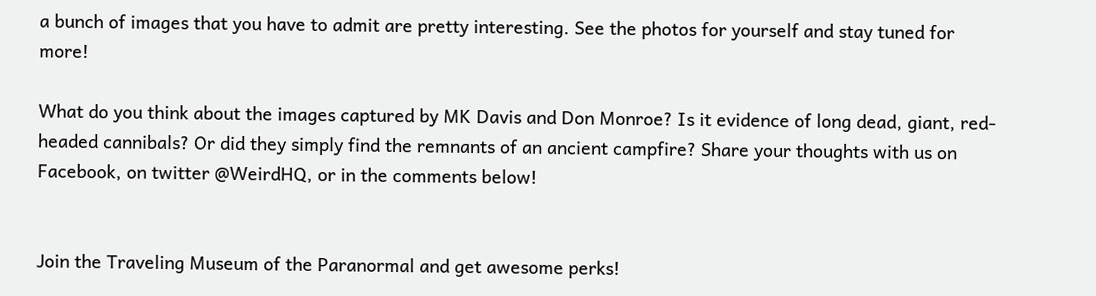a bunch of images that you have to admit are pretty interesting. See the photos for yourself and stay tuned for more!

What do you think about the images captured by MK Davis and Don Monroe? Is it evidence of long dead, giant, red-headed cannibals? Or did they simply find the remnants of an ancient campfire? Share your thoughts with us on Facebook, on twitter @WeirdHQ, or in the comments below!


Join the Traveling Museum of the Paranormal and get awesome perks!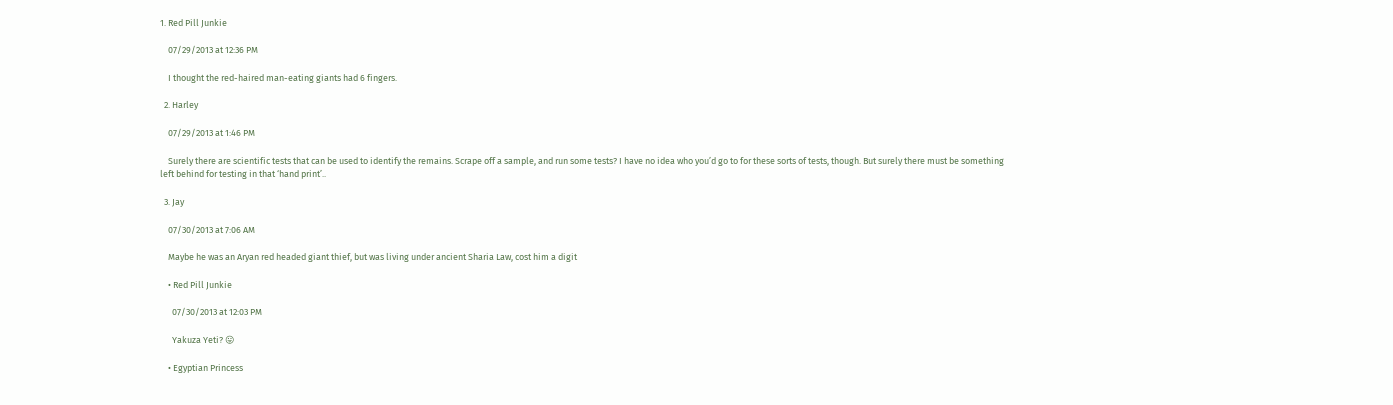1. Red Pill Junkie

    07/29/2013 at 12:36 PM

    I thought the red-haired man-eating giants had 6 fingers.

  2. Harley

    07/29/2013 at 1:46 PM

    Surely there are scientific tests that can be used to identify the remains. Scrape off a sample, and run some tests? I have no idea who you’d go to for these sorts of tests, though. But surely there must be something left behind for testing in that ‘hand print’..

  3. Jay

    07/30/2013 at 7:06 AM

    Maybe he was an Aryan red headed giant thief, but was living under ancient Sharia Law, cost him a digit

    • Red Pill Junkie

      07/30/2013 at 12:03 PM

      Yakuza Yeti? 😛

    • Egyptian Princess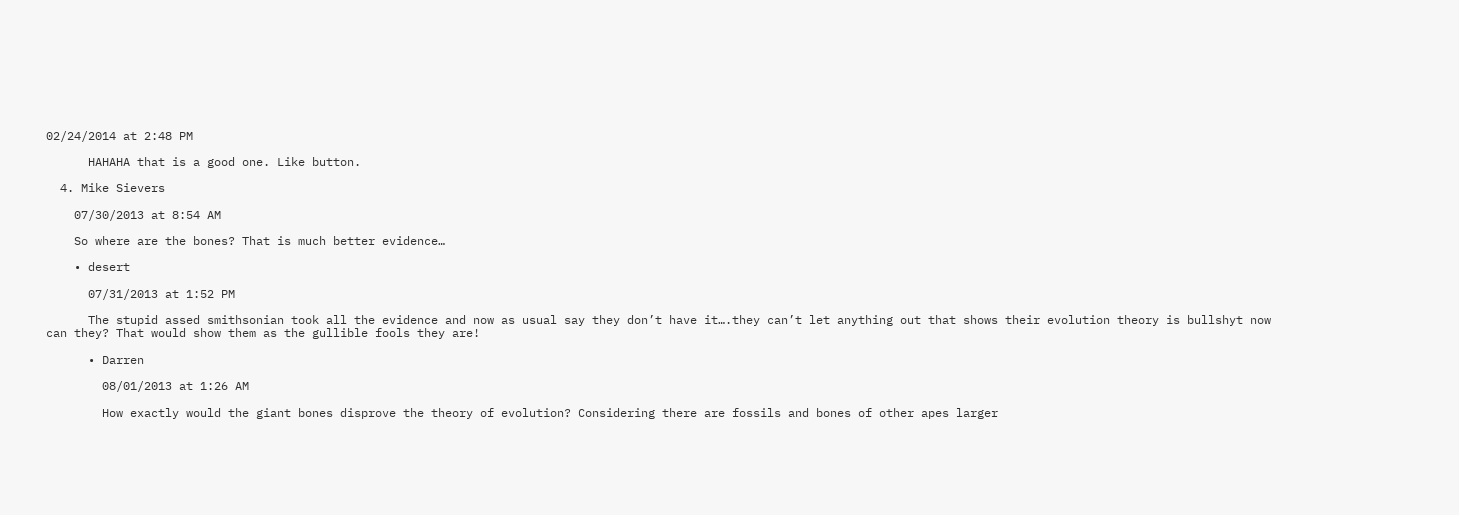02/24/2014 at 2:48 PM

      HAHAHA that is a good one. Like button.

  4. Mike Sievers

    07/30/2013 at 8:54 AM

    So where are the bones? That is much better evidence…

    • desert

      07/31/2013 at 1:52 PM

      The stupid assed smithsonian took all the evidence and now as usual say they don’t have it….they can’t let anything out that shows their evolution theory is bullshyt now can they? That would show them as the gullible fools they are!

      • Darren

        08/01/2013 at 1:26 AM

        How exactly would the giant bones disprove the theory of evolution? Considering there are fossils and bones of other apes larger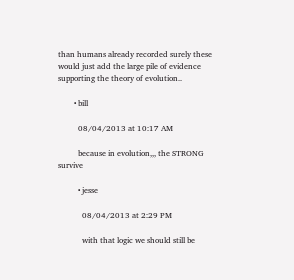than humans already recorded surely these would just add the large pile of evidence supporting the theory of evolution..

        • bill

          08/04/2013 at 10:17 AM

          because in evolution,,, the STRONG survive

          • jesse

            08/04/2013 at 2:29 PM

            with that logic we should still be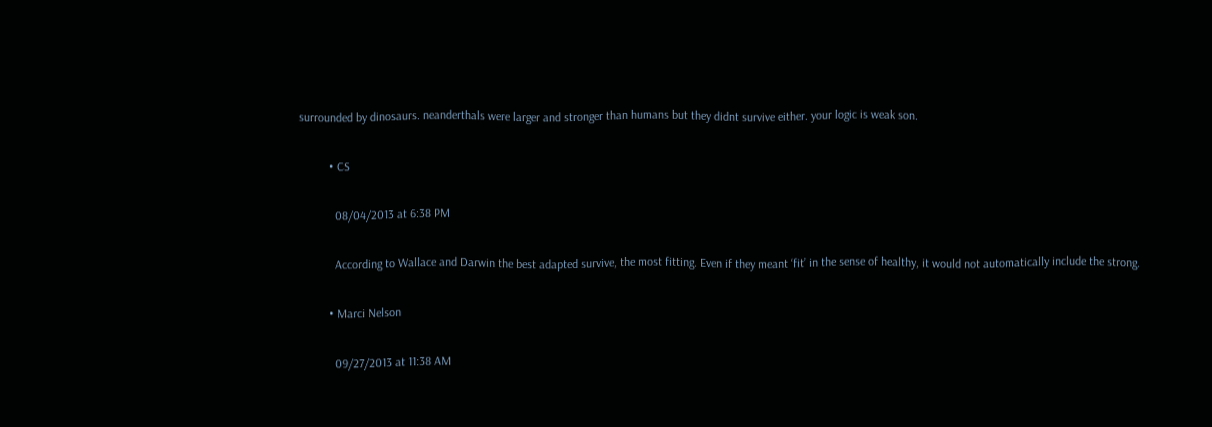surrounded by dinosaurs. neanderthals were larger and stronger than humans but they didnt survive either. your logic is weak son.

          • CS

            08/04/2013 at 6:38 PM

            According to Wallace and Darwin the best adapted survive, the most fitting. Even if they meant ‘fit’ in the sense of healthy, it would not automatically include the strong.

          • Marci Nelson

            09/27/2013 at 11:38 AM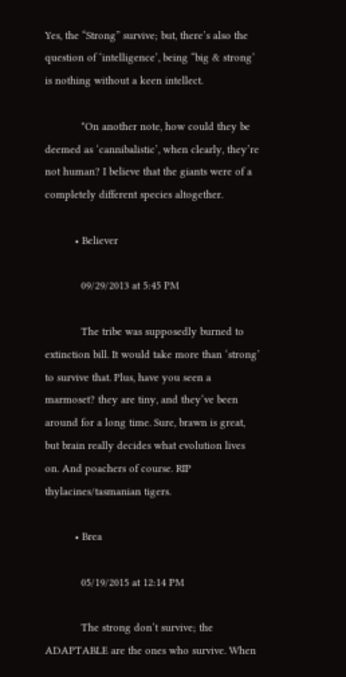Yes, the “Strong” survive; but, there’s also the question of ‘intelligence’, being “big & strong’ is nothing without a keen intellect.

            *On another note, how could they be deemed as ‘cannibalistic’, when clearly, they’re not human? I believe that the giants were of a completely different species altogether.

          • Believer

            09/29/2013 at 5:45 PM

            The tribe was supposedly burned to extinction bill. It would take more than ‘strong’ to survive that. Plus, have you seen a marmoset? they are tiny, and they’ve been around for a long time. Sure, brawn is great, but brain really decides what evolution lives on. And poachers of course. RIP thylacines/tasmanian tigers.

          • Brea

            05/19/2015 at 12:14 PM

            The strong don’t survive; the ADAPTABLE are the ones who survive. When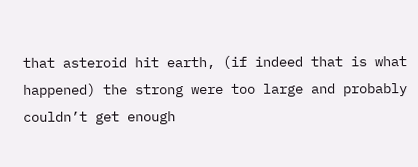that asteroid hit earth, (if indeed that is what happened) the strong were too large and probably couldn’t get enough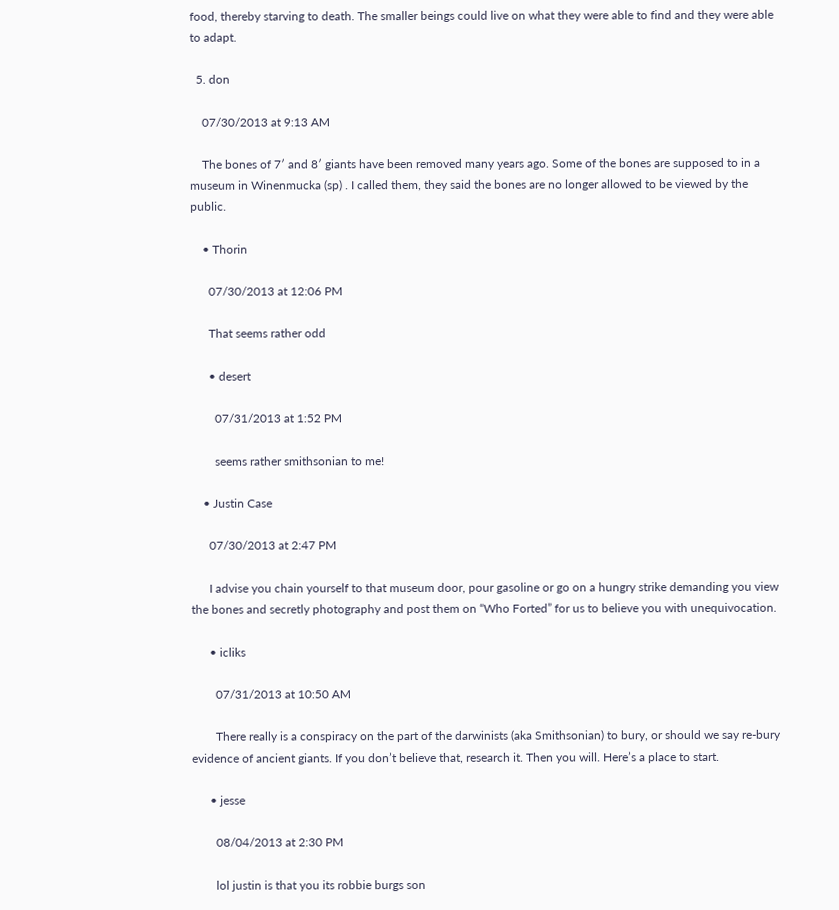food, thereby starving to death. The smaller beings could live on what they were able to find and they were able to adapt.

  5. don

    07/30/2013 at 9:13 AM

    The bones of 7′ and 8′ giants have been removed many years ago. Some of the bones are supposed to in a museum in Winenmucka (sp) . I called them, they said the bones are no longer allowed to be viewed by the public.

    • Thorin

      07/30/2013 at 12:06 PM

      That seems rather odd

      • desert

        07/31/2013 at 1:52 PM

        seems rather smithsonian to me!

    • Justin Case

      07/30/2013 at 2:47 PM

      I advise you chain yourself to that museum door, pour gasoline or go on a hungry strike demanding you view the bones and secretly photography and post them on “Who Forted” for us to believe you with unequivocation.

      • icliks

        07/31/2013 at 10:50 AM

        There really is a conspiracy on the part of the darwinists (aka Smithsonian) to bury, or should we say re-bury evidence of ancient giants. If you don’t believe that, research it. Then you will. Here’s a place to start.

      • jesse

        08/04/2013 at 2:30 PM

        lol justin is that you its robbie burgs son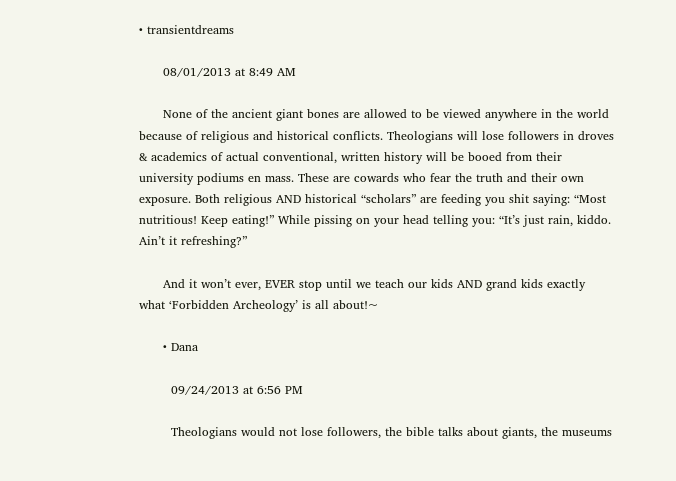• transientdreams

      08/01/2013 at 8:49 AM

      None of the ancient giant bones are allowed to be viewed anywhere in the world because of religious and historical conflicts. Theologians will lose followers in droves & academics of actual conventional, written history will be booed from their university podiums en mass. These are cowards who fear the truth and their own exposure. Both religious AND historical “scholars” are feeding you shit saying: “Most nutritious! Keep eating!” While pissing on your head telling you: “It’s just rain, kiddo. Ain’t it refreshing?”

      And it won’t ever, EVER stop until we teach our kids AND grand kids exactly what ‘Forbidden Archeology’ is all about!~

      • Dana

        09/24/2013 at 6:56 PM

        Theologians would not lose followers, the bible talks about giants, the museums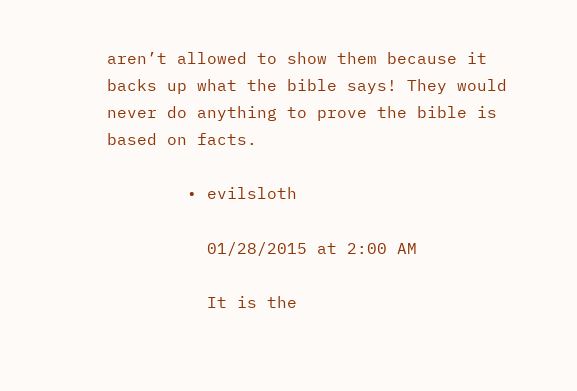aren’t allowed to show them because it backs up what the bible says! They would never do anything to prove the bible is based on facts.

        • evilsloth

          01/28/2015 at 2:00 AM

          It is the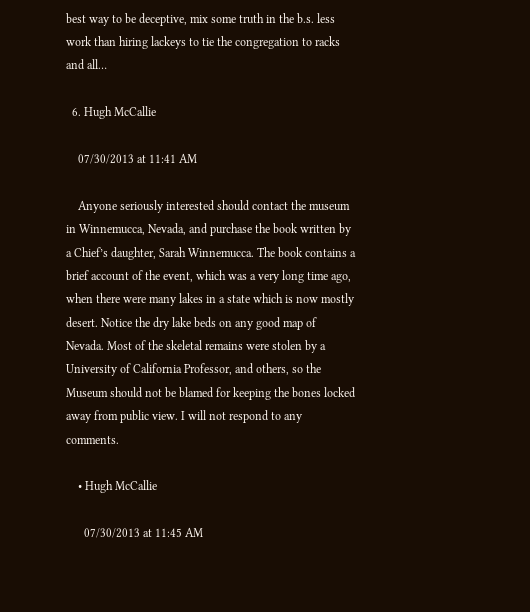best way to be deceptive, mix some truth in the b.s. less work than hiring lackeys to tie the congregation to racks and all…

  6. Hugh McCallie

    07/30/2013 at 11:41 AM

    Anyone seriously interested should contact the museum in Winnemucca, Nevada, and purchase the book written by a Chief’s daughter, Sarah Winnemucca. The book contains a brief account of the event, which was a very long time ago, when there were many lakes in a state which is now mostly desert. Notice the dry lake beds on any good map of Nevada. Most of the skeletal remains were stolen by a University of California Professor, and others, so the Museum should not be blamed for keeping the bones locked away from public view. I will not respond to any comments.

    • Hugh McCallie

      07/30/2013 at 11:45 AM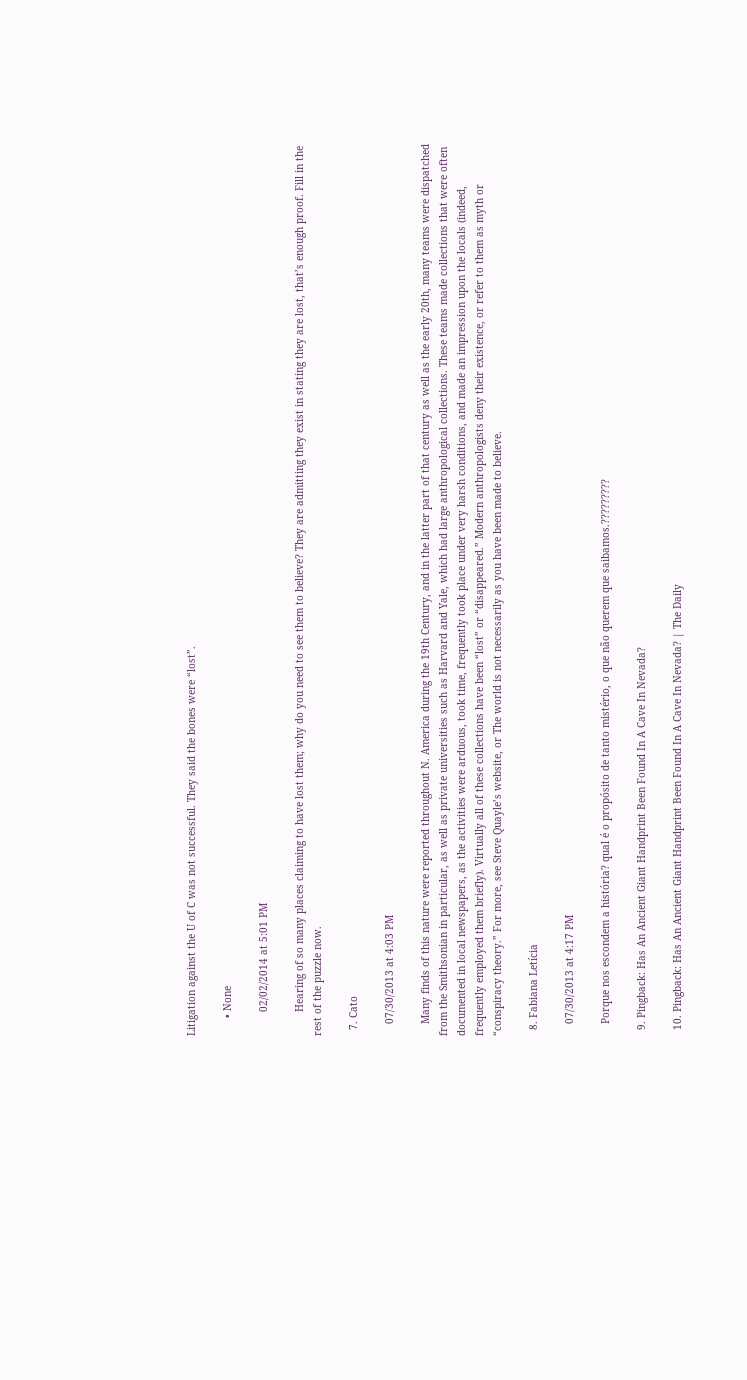Litigation against the U of C was not successful. They said the bones were “lost”.

      • None

        02/02/2014 at 5:01 PM

        Hearing of so many places claiming to have lost them; why do you need to see them to believe? They are admitting they exist in stating they are lost, that’s enough proof. Fill in the rest of the puzzle now.

  7. Cato

    07/30/2013 at 4:03 PM

    Many finds of this nature were reported throughout N. America during the 19th Century, and in the latter part of that century as well as the early 20th, many teams were dispatched from the Smithsonian in particular, as well as private universities such as Harvard and Yale, which had large anthropological collections. These teams made collections that were often documented in local newspapers, as the activities were arduous, took time, frequently took place under very harsh conditions, and made an impression upon the locals (indeed, frequently employed them briefly). Virtually all of these collections have been “lost” or “disappeared.” Modern anthropologists deny their existence, or refer to them as myth or “conspiracy theory.” For more, see Steve Quayle’s website, or The world is not necessarily as you have been made to believe.

  8. Fabiana Letícia

    07/30/2013 at 4:17 PM

    Porque nos escondem a história? qual é o propósito de tanto mistério, o que não querem que saibamos.?????????

  9. Pingback: Has An Ancient Giant Handprint Been Found In A Cave In Nevada?

  10. Pingback: Has An Ancient Giant Handprint Been Found In A Cave In Nevada? | The Daily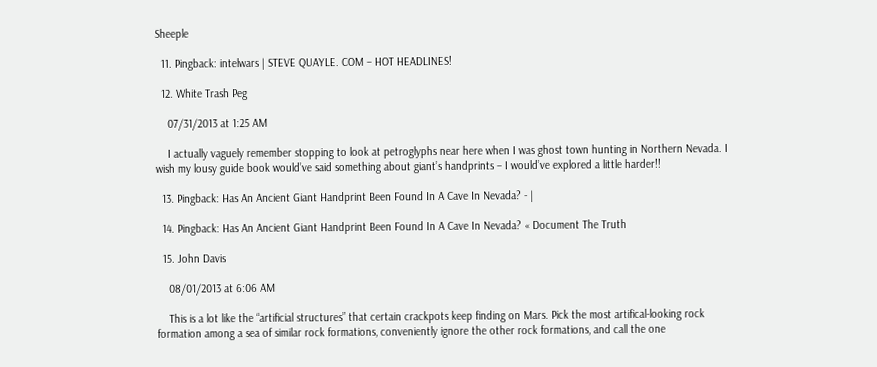Sheeple

  11. Pingback: intelwars | STEVE QUAYLE. COM – HOT HEADLINES!

  12. White Trash Peg

    07/31/2013 at 1:25 AM

    I actually vaguely remember stopping to look at petroglyphs near here when I was ghost town hunting in Northern Nevada. I wish my lousy guide book would’ve said something about giant’s handprints – I would’ve explored a little harder!!

  13. Pingback: Has An Ancient Giant Handprint Been Found In A Cave In Nevada? - |

  14. Pingback: Has An Ancient Giant Handprint Been Found In A Cave In Nevada? « Document The Truth

  15. John Davis

    08/01/2013 at 6:06 AM

    This is a lot like the “artificial structures” that certain crackpots keep finding on Mars. Pick the most artifical-looking rock formation among a sea of similar rock formations, conveniently ignore the other rock formations, and call the one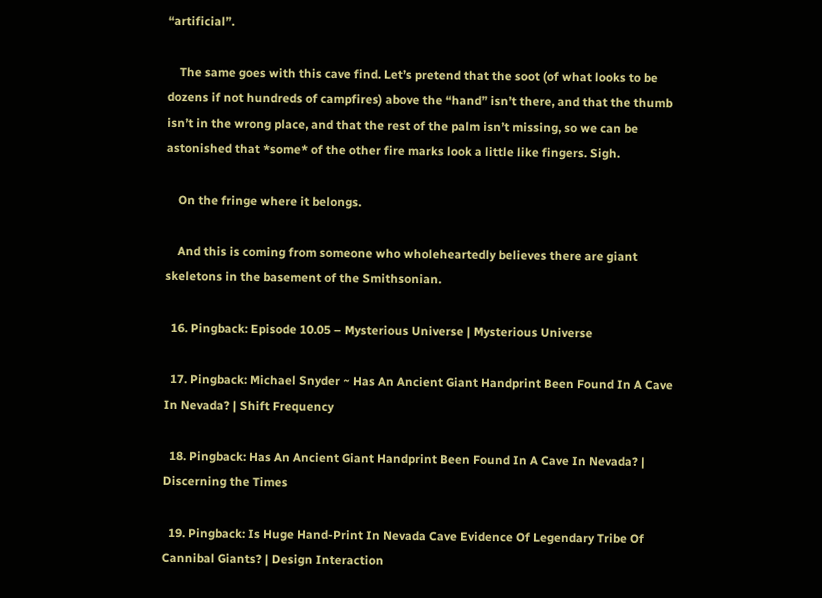“artificial”.

    The same goes with this cave find. Let’s pretend that the soot (of what looks to be dozens if not hundreds of campfires) above the “hand” isn’t there, and that the thumb isn’t in the wrong place, and that the rest of the palm isn’t missing, so we can be astonished that *some* of the other fire marks look a little like fingers. Sigh.

    On the fringe where it belongs.

    And this is coming from someone who wholeheartedly believes there are giant skeletons in the basement of the Smithsonian.

  16. Pingback: Episode 10.05 – Mysterious Universe | Mysterious Universe

  17. Pingback: Michael Snyder ~ Has An Ancient Giant Handprint Been Found In A Cave In Nevada? | Shift Frequency

  18. Pingback: Has An Ancient Giant Handprint Been Found In A Cave In Nevada? | Discerning the Times

  19. Pingback: Is Huge Hand-Print In Nevada Cave Evidence Of Legendary Tribe Of Cannibal Giants? | Design Interaction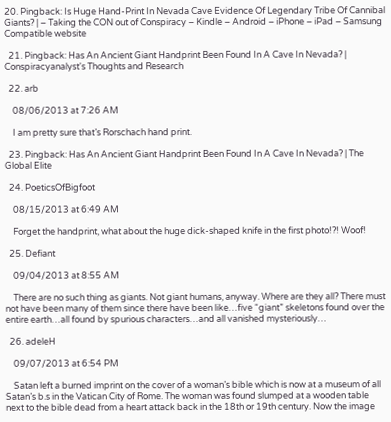20. Pingback: Is Huge Hand-Print In Nevada Cave Evidence Of Legendary Tribe Of Cannibal Giants? | – Taking the CON out of Conspiracy – Kindle – Android – iPhone – iPad – Samsung Compatible website

  21. Pingback: Has An Ancient Giant Handprint Been Found In A Cave In Nevada? | Conspiracyanalyst's Thoughts and Research

  22. arb

    08/06/2013 at 7:26 AM

    I am pretty sure that’s Rorschach hand print.

  23. Pingback: Has An Ancient Giant Handprint Been Found In A Cave In Nevada? | The Global Elite

  24. PoeticsOfBigfoot

    08/15/2013 at 6:49 AM

    Forget the handprint, what about the huge dick-shaped knife in the first photo!?! Woof!

  25. Defiant

    09/04/2013 at 8:55 AM

    There are no such thing as giants. Not giant humans, anyway. Where are they all? There must not have been many of them since there have been like…five “giant” skeletons found over the entire earth…all found by spurious characters…and all vanished mysteriously…

  26. adeleH

    09/07/2013 at 6:54 PM

    Satan left a burned imprint on the cover of a woman’s bible which is now at a museum of all Satan’s b.s in the Vatican City of Rome. The woman was found slumped at a wooden table next to the bible dead from a heart attack back in the 18th or 19th century. Now the image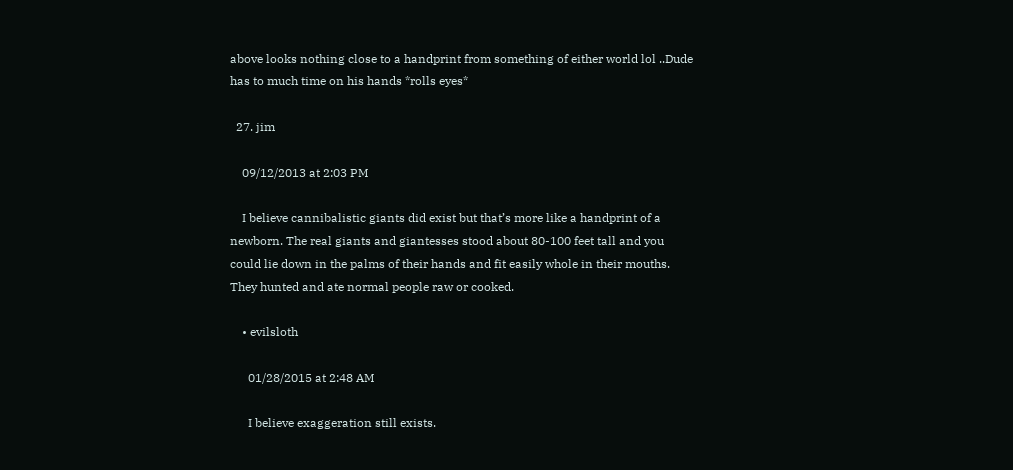above looks nothing close to a handprint from something of either world lol ..Dude has to much time on his hands *rolls eyes*

  27. jim

    09/12/2013 at 2:03 PM

    I believe cannibalistic giants did exist but that’s more like a handprint of a newborn. The real giants and giantesses stood about 80-100 feet tall and you could lie down in the palms of their hands and fit easily whole in their mouths. They hunted and ate normal people raw or cooked.

    • evilsloth

      01/28/2015 at 2:48 AM

      I believe exaggeration still exists.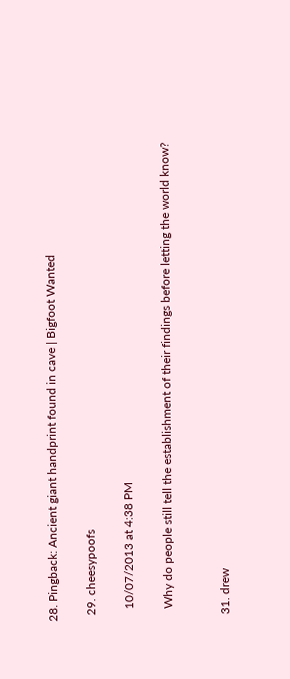28. Pingback: Ancient giant handprint found in cave | Bigfoot Wanted

  29. cheesypoofs

    10/07/2013 at 4:38 PM

    Why do people still tell the establishment of their findings before letting the world know?


  31. drew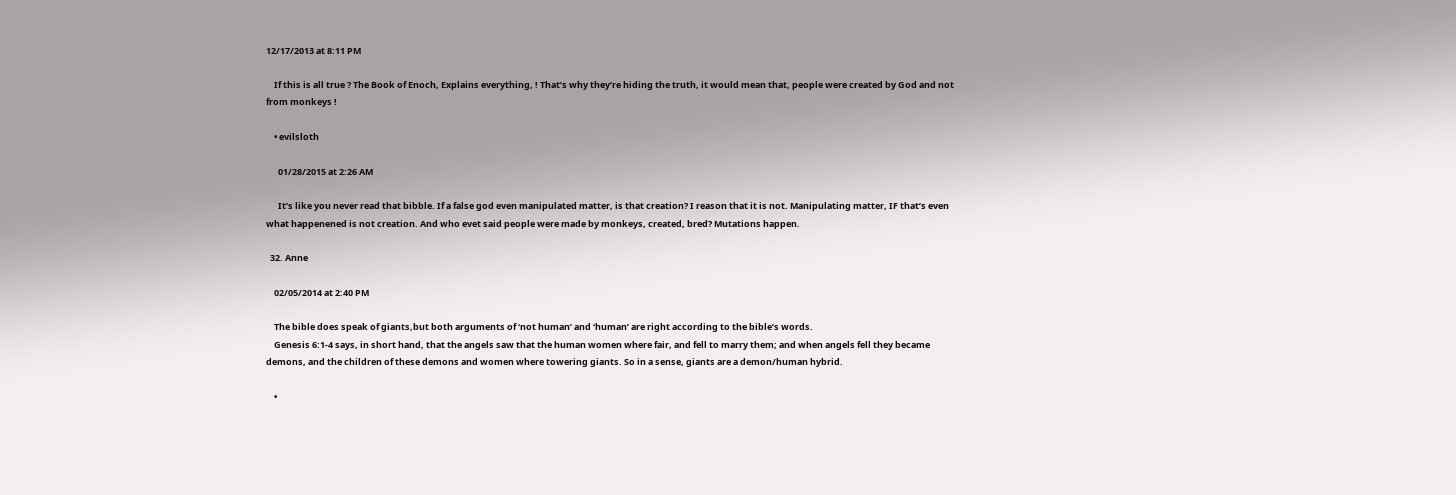12/17/2013 at 8:11 PM

    If this is all true ? The Book of Enoch, Explains everything, ! That’s why they’re hiding the truth, it would mean that, people were created by God and not from monkeys !

    • evilsloth

      01/28/2015 at 2:26 AM

      It’s like you never read that bibble. If a false god even manipulated matter, is that creation? I reason that it is not. Manipulating matter, IF that’s even what happenened is not creation. And who evet said people were made by monkeys, created, bred? Mutations happen.

  32. Anne

    02/05/2014 at 2:40 PM

    The bible does speak of giants,but both arguments of ‘not human’ and ‘human’ are right according to the bible’s words.
    Genesis 6:1-4 says, in short hand, that the angels saw that the human women where fair, and fell to marry them; and when angels fell they became demons, and the children of these demons and women where towering giants. So in a sense, giants are a demon/human hybrid.

    •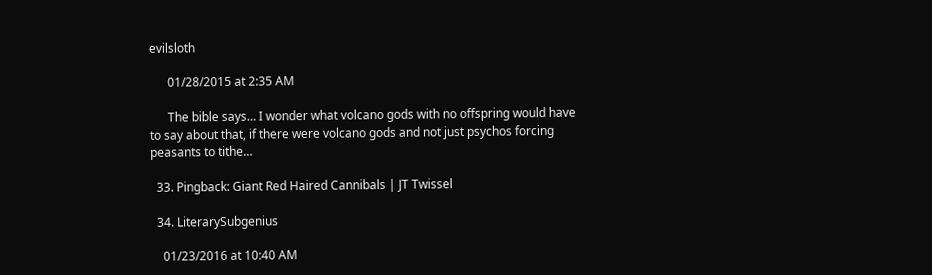evilsloth

      01/28/2015 at 2:35 AM

      The bible says… I wonder what volcano gods with no offspring would have to say about that, if there were volcano gods and not just psychos forcing peasants to tithe…

  33. Pingback: Giant Red Haired Cannibals | JT Twissel

  34. LiterarySubgenius

    01/23/2016 at 10:40 AM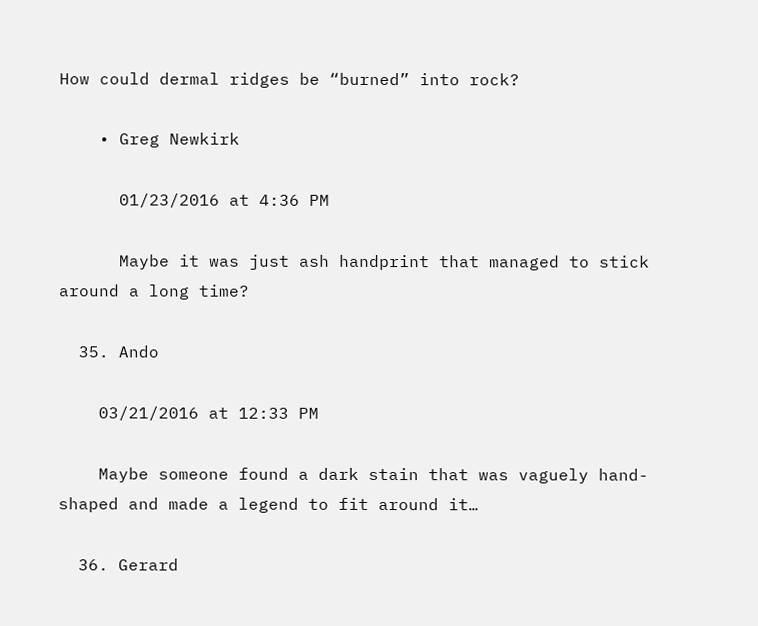How could dermal ridges be “burned” into rock?

    • Greg Newkirk

      01/23/2016 at 4:36 PM

      Maybe it was just ash handprint that managed to stick around a long time?

  35. Ando

    03/21/2016 at 12:33 PM

    Maybe someone found a dark stain that was vaguely hand-shaped and made a legend to fit around it…

  36. Gerard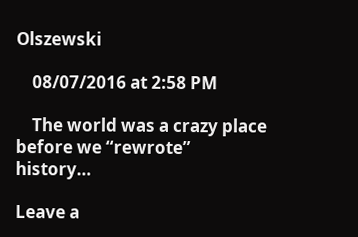Olszewski

    08/07/2016 at 2:58 PM

    The world was a crazy place before we “rewrote” history…

Leave a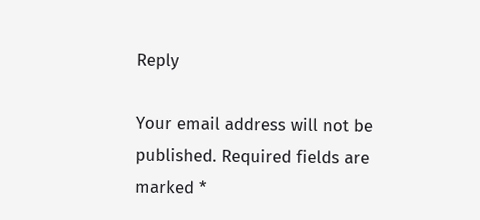Reply

Your email address will not be published. Required fields are marked *